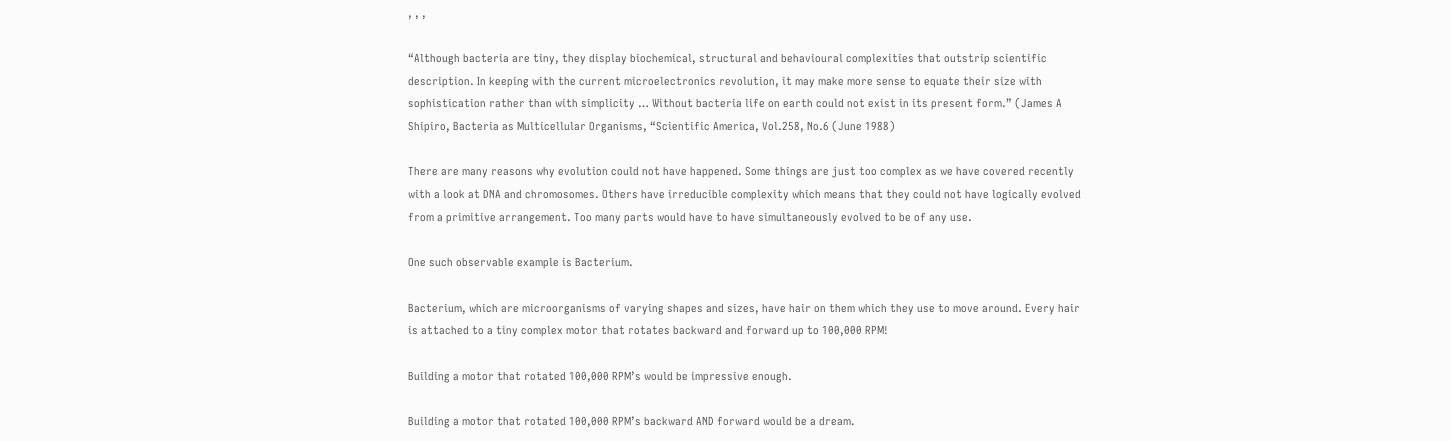, , ,

“Although bacteria are tiny, they display biochemical, structural and behavioural complexities that outstrip scientific description. In keeping with the current microelectronics revolution, it may make more sense to equate their size with sophistication rather than with simplicity … Without bacteria life on earth could not exist in its present form.” (James A Shipiro, Bacteria as Multicellular Organisms, “Scientific America, Vol.258, No.6 (June 1988)

There are many reasons why evolution could not have happened. Some things are just too complex as we have covered recently with a look at DNA and chromosomes. Others have irreducible complexity which means that they could not have logically evolved from a primitive arrangement. Too many parts would have to have simultaneously evolved to be of any use.

One such observable example is Bacterium.

Bacterium, which are microorganisms of varying shapes and sizes, have hair on them which they use to move around. Every hair is attached to a tiny complex motor that rotates backward and forward up to 100,000 RPM!

Building a motor that rotated 100,000 RPM’s would be impressive enough.

Building a motor that rotated 100,000 RPM’s backward AND forward would be a dream.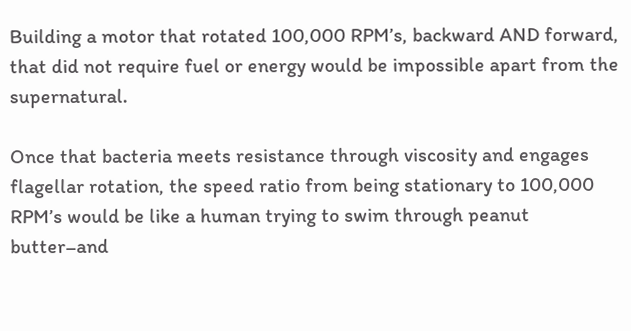Building a motor that rotated 100,000 RPM’s, backward AND forward, that did not require fuel or energy would be impossible apart from the supernatural.

Once that bacteria meets resistance through viscosity and engages flagellar rotation, the speed ratio from being stationary to 100,000 RPM’s would be like a human trying to swim through peanut butter–and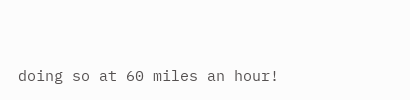doing so at 60 miles an hour!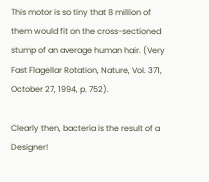This motor is so tiny that 8 million of them would fit on the cross-sectioned stump of an average human hair. (Very Fast Flagellar Rotation, Nature, Vol. 371, October 27, 1994, p. 752).

Clearly then, bacteria is the result of a Designer!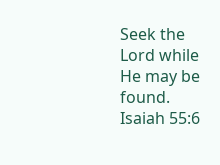Seek the Lord while He may be found. Isaiah 55:6